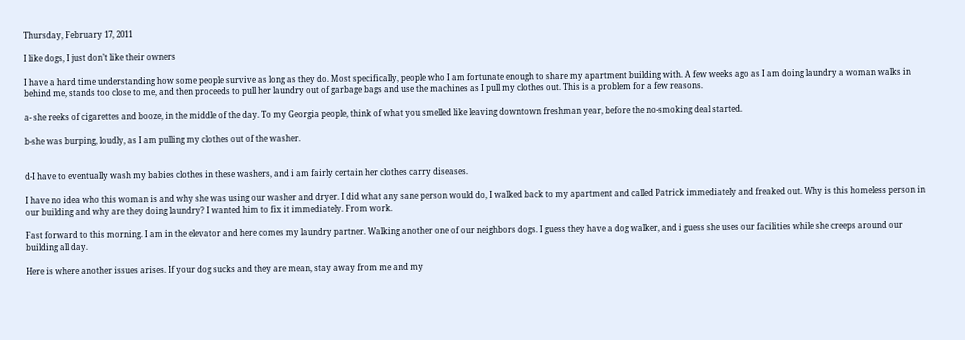Thursday, February 17, 2011

I like dogs, I just don’t like their owners

I have a hard time understanding how some people survive as long as they do. Most specifically, people who I am fortunate enough to share my apartment building with. A few weeks ago as I am doing laundry a woman walks in behind me, stands too close to me, and then proceeds to pull her laundry out of garbage bags and use the machines as I pull my clothes out. This is a problem for a few reasons.

a- she reeks of cigarettes and booze, in the middle of the day. To my Georgia people, think of what you smelled like leaving downtown freshman year, before the no-smoking deal started.

b-she was burping, loudly, as I am pulling my clothes out of the washer.


d-I have to eventually wash my babies clothes in these washers, and i am fairly certain her clothes carry diseases.

I have no idea who this woman is and why she was using our washer and dryer. I did what any sane person would do, I walked back to my apartment and called Patrick immediately and freaked out. Why is this homeless person in our building and why are they doing laundry? I wanted him to fix it immediately. From work.

Fast forward to this morning. I am in the elevator and here comes my laundry partner. Walking another one of our neighbors dogs. I guess they have a dog walker, and i guess she uses our facilities while she creeps around our building all day.

Here is where another issues arises. If your dog sucks and they are mean, stay away from me and my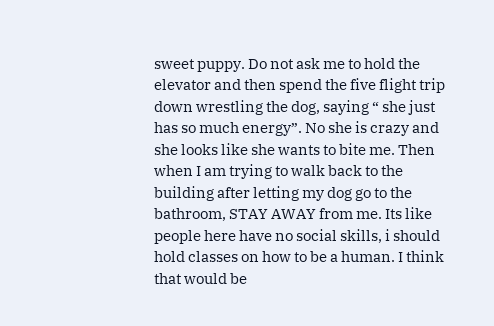sweet puppy. Do not ask me to hold the elevator and then spend the five flight trip down wrestling the dog, saying “ she just has so much energy”. No she is crazy and she looks like she wants to bite me. Then when I am trying to walk back to the building after letting my dog go to the bathroom, STAY AWAY from me. Its like people here have no social skills, i should hold classes on how to be a human. I think that would be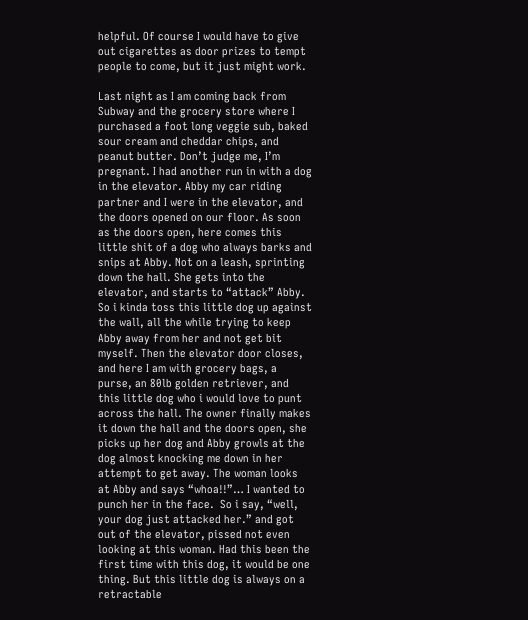helpful. Of course I would have to give out cigarettes as door prizes to tempt people to come, but it just might work.

Last night as I am coming back from Subway and the grocery store where I purchased a foot long veggie sub, baked sour cream and cheddar chips, and peanut butter. Don’t judge me, I’m pregnant. I had another run in with a dog in the elevator. Abby my car riding partner and I were in the elevator, and the doors opened on our floor. As soon as the doors open, here comes this little shit of a dog who always barks and snips at Abby. Not on a leash, sprinting down the hall. She gets into the elevator, and starts to “attack” Abby. So i kinda toss this little dog up against the wall, all the while trying to keep Abby away from her and not get bit myself. Then the elevator door closes, and here I am with grocery bags, a purse, an 80lb golden retriever, and this little dog who i would love to punt across the hall. The owner finally makes it down the hall and the doors open, she picks up her dog and Abby growls at the dog almost knocking me down in her attempt to get away. The woman looks at Abby and says “whoa!!”… I wanted to punch her in the face.  So i say, “well, your dog just attacked her.” and got out of the elevator, pissed not even looking at this woman. Had this been the first time with this dog, it would be one thing. But this little dog is always on a retractable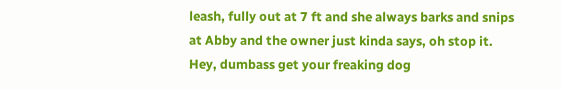leash, fully out at 7 ft and she always barks and snips at Abby and the owner just kinda says, oh stop it. Hey, dumbass get your freaking dog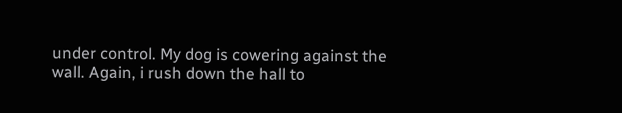under control. My dog is cowering against the wall. Again, i rush down the hall to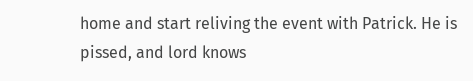home and start reliving the event with Patrick. He is pissed, and lord knows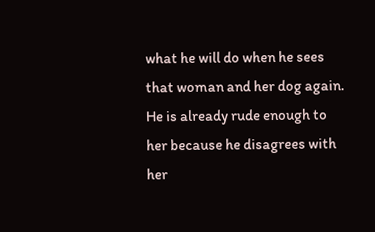what he will do when he sees that woman and her dog again. He is already rude enough to her because he disagrees with her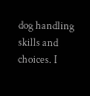dog handling skills and choices. I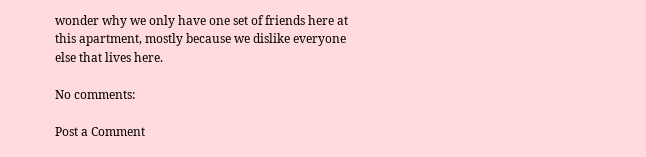wonder why we only have one set of friends here at this apartment, mostly because we dislike everyone else that lives here.

No comments:

Post a Comment